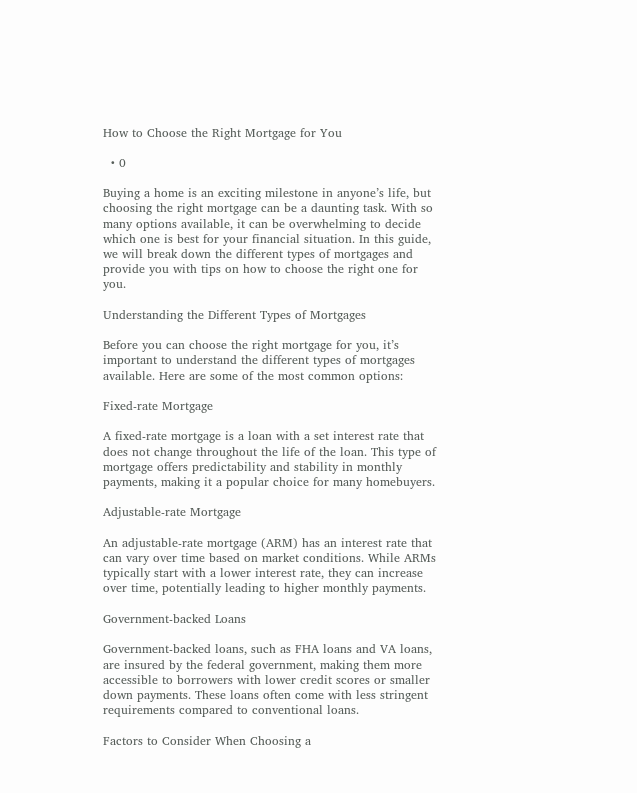How to Choose the Right Mortgage for You

  • 0

Buying a home is an exciting milestone in anyone’s life, but choosing the right mortgage can be a daunting task. With so many options available, it can be overwhelming to decide which one is best for your financial situation. In this guide, we will break down the different types of mortgages and provide you with tips on how to choose the right one for you.

Understanding the Different Types of Mortgages

Before you can choose the right mortgage for you, it’s important to understand the different types of mortgages available. Here are some of the most common options:

Fixed-rate Mortgage

A fixed-rate mortgage is a loan with a set interest rate that does not change throughout the life of the loan. This type of mortgage offers predictability and stability in monthly payments, making it a popular choice for many homebuyers.

Adjustable-rate Mortgage

An adjustable-rate mortgage (ARM) has an interest rate that can vary over time based on market conditions. While ARMs typically start with a lower interest rate, they can increase over time, potentially leading to higher monthly payments.

Government-backed Loans

Government-backed loans, such as FHA loans and VA loans, are insured by the federal government, making them more accessible to borrowers with lower credit scores or smaller down payments. These loans often come with less stringent requirements compared to conventional loans.

Factors to Consider When Choosing a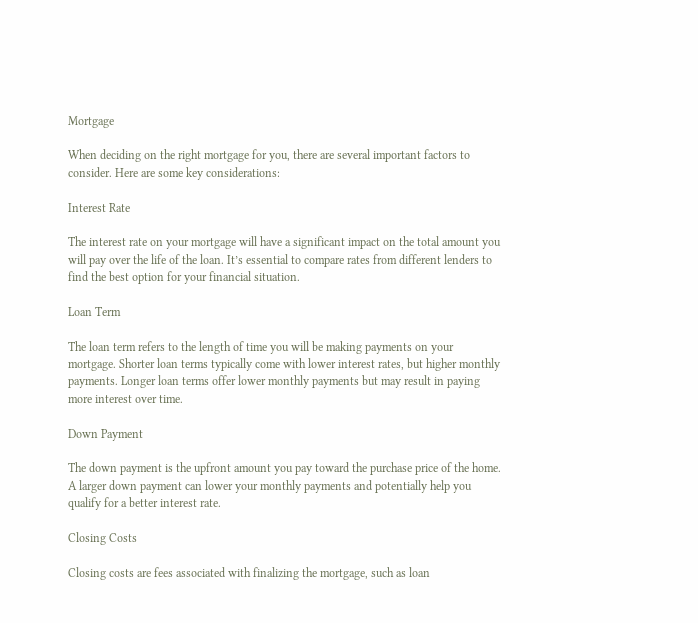Mortgage

When deciding on the right mortgage for you, there are several important factors to consider. Here are some key considerations:

Interest Rate

The interest rate on your mortgage will have a significant impact on the total amount you will pay over the life of the loan. It’s essential to compare rates from different lenders to find the best option for your financial situation.

Loan Term

The loan term refers to the length of time you will be making payments on your mortgage. Shorter loan terms typically come with lower interest rates, but higher monthly payments. Longer loan terms offer lower monthly payments but may result in paying more interest over time.

Down Payment

The down payment is the upfront amount you pay toward the purchase price of the home. A larger down payment can lower your monthly payments and potentially help you qualify for a better interest rate.

Closing Costs

Closing costs are fees associated with finalizing the mortgage, such as loan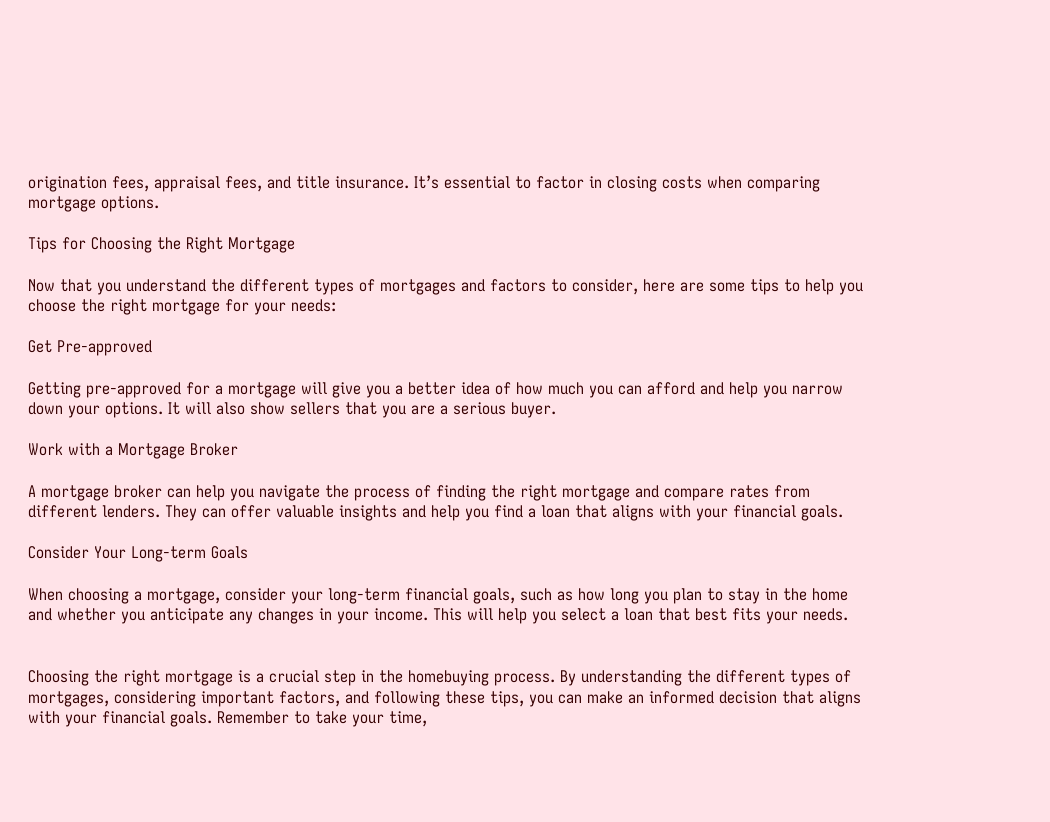origination fees, appraisal fees, and title insurance. It’s essential to factor in closing costs when comparing mortgage options.

Tips for Choosing the Right Mortgage

Now that you understand the different types of mortgages and factors to consider, here are some tips to help you choose the right mortgage for your needs:

Get Pre-approved

Getting pre-approved for a mortgage will give you a better idea of how much you can afford and help you narrow down your options. It will also show sellers that you are a serious buyer.

Work with a Mortgage Broker

A mortgage broker can help you navigate the process of finding the right mortgage and compare rates from different lenders. They can offer valuable insights and help you find a loan that aligns with your financial goals.

Consider Your Long-term Goals

When choosing a mortgage, consider your long-term financial goals, such as how long you plan to stay in the home and whether you anticipate any changes in your income. This will help you select a loan that best fits your needs.


Choosing the right mortgage is a crucial step in the homebuying process. By understanding the different types of mortgages, considering important factors, and following these tips, you can make an informed decision that aligns with your financial goals. Remember to take your time,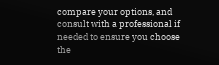compare your options, and consult with a professional if needed to ensure you choose the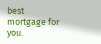best mortgage for you.